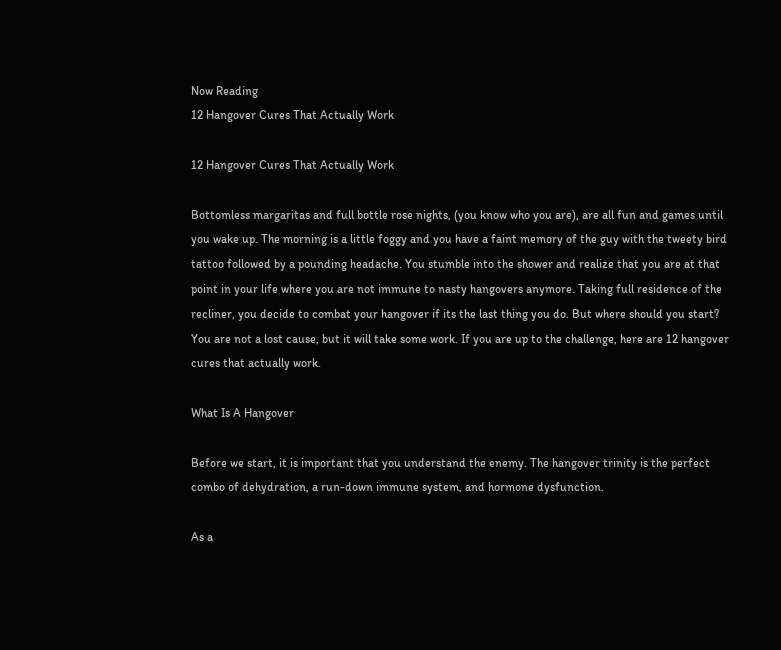Now Reading
12 Hangover Cures That Actually Work

12 Hangover Cures That Actually Work

Bottomless margaritas and full bottle rose nights, (you know who you are), are all fun and games until you wake up. The morning is a little foggy and you have a faint memory of the guy with the tweety bird tattoo followed by a pounding headache. You stumble into the shower and realize that you are at that point in your life where you are not immune to nasty hangovers anymore. Taking full residence of the recliner, you decide to combat your hangover if its the last thing you do. But where should you start? You are not a lost cause, but it will take some work. If you are up to the challenge, here are 12 hangover cures that actually work.

What Is A Hangover

Before we start, it is important that you understand the enemy. The hangover trinity is the perfect combo of dehydration, a run-down immune system, and hormone dysfunction.

As a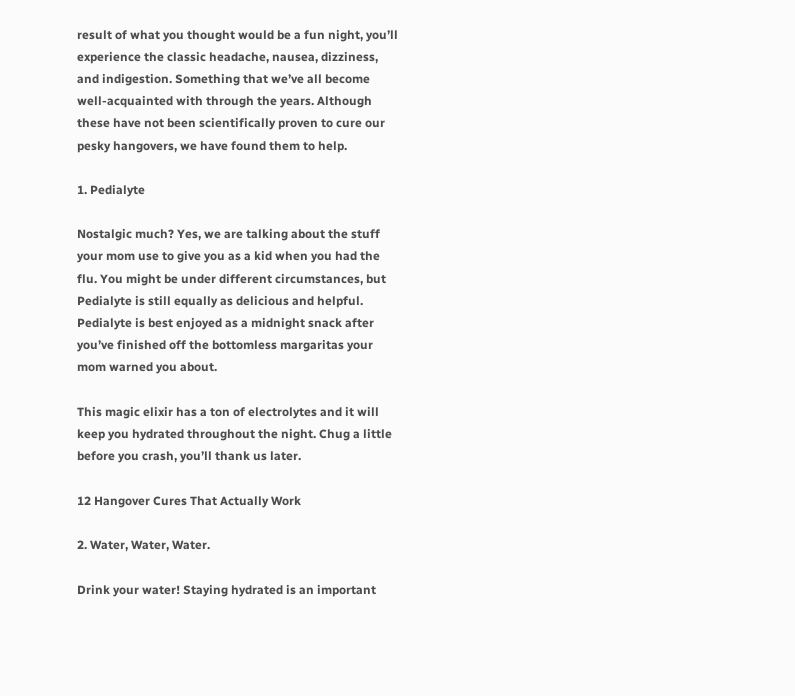result of what you thought would be a fun night, you’ll experience the classic headache, nausea, dizziness, and indigestion. Something that we’ve all become well-acquainted with through the years. Although these have not been scientifically proven to cure our pesky hangovers, we have found them to help.

1. Pedialyte

Nostalgic much? Yes, we are talking about the stuff your mom use to give you as a kid when you had the flu. You might be under different circumstances, but Pedialyte is still equally as delicious and helpful. Pedialyte is best enjoyed as a midnight snack after you’ve finished off the bottomless margaritas your mom warned you about.

This magic elixir has a ton of electrolytes and it will keep you hydrated throughout the night. Chug a little before you crash, you’ll thank us later.

12 Hangover Cures That Actually Work

2. Water, Water, Water.

Drink your water! Staying hydrated is an important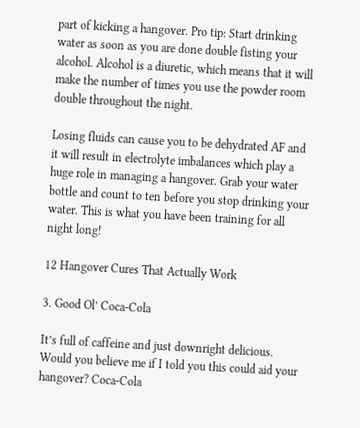part of kicking a hangover. Pro tip: Start drinking water as soon as you are done double fisting your alcohol. Alcohol is a diuretic, which means that it will make the number of times you use the powder room double throughout the night.

Losing fluids can cause you to be dehydrated AF and it will result in electrolyte imbalances which play a huge role in managing a hangover. Grab your water bottle and count to ten before you stop drinking your water. This is what you have been training for all night long!

12 Hangover Cures That Actually Work

3. Good Ol’ Coca-Cola

It’s full of caffeine and just downright delicious. Would you believe me if I told you this could aid your hangover? Coca-Cola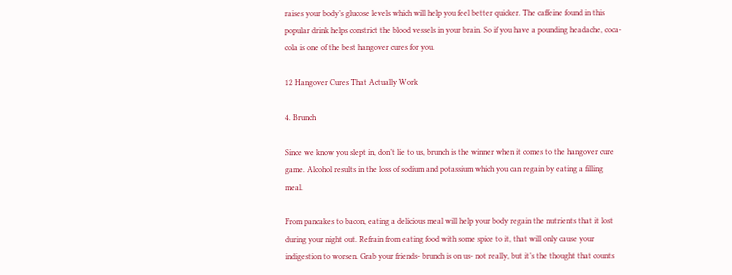raises your body’s glucose levels which will help you feel better quicker. The caffeine found in this popular drink helps constrict the blood vessels in your brain. So if you have a pounding headache, coca-cola is one of the best hangover cures for you.

12 Hangover Cures That Actually Work

4. Brunch

Since we know you slept in, don’t lie to us, brunch is the winner when it comes to the hangover cure game. Alcohol results in the loss of sodium and potassium which you can regain by eating a filling meal.

From pancakes to bacon, eating a delicious meal will help your body regain the nutrients that it lost during your night out. Refrain from eating food with some spice to it, that will only cause your indigestion to worsen. Grab your friends- brunch is on us- not really, but it’s the thought that counts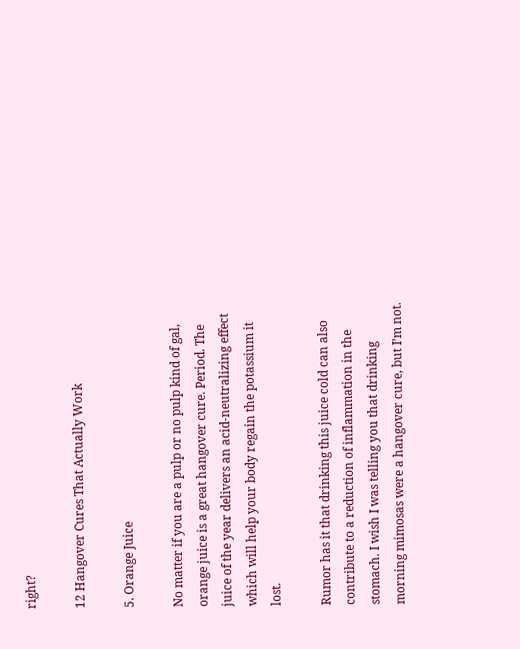right?

12 Hangover Cures That Actually Work

5. Orange Juice

No matter if you are a pulp or no pulp kind of gal, orange juice is a great hangover cure. Period. The juice of the year delivers an acid-neutralizing effect which will help your body regain the potassium it lost.

Rumor has it that drinking this juice cold can also contribute to a reduction of inflammation in the stomach. I wish I was telling you that drinking morning mimosas were a hangover cure, but I’m not.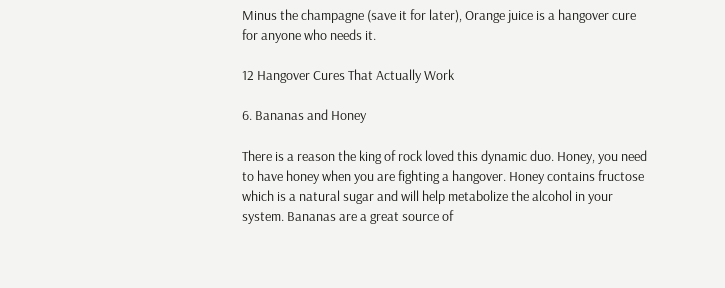Minus the champagne (save it for later), Orange juice is a hangover cure for anyone who needs it.

12 Hangover Cures That Actually Work

6. Bananas and Honey

There is a reason the king of rock loved this dynamic duo. Honey, you need to have honey when you are fighting a hangover. Honey contains fructose which is a natural sugar and will help metabolize the alcohol in your system. Bananas are a great source of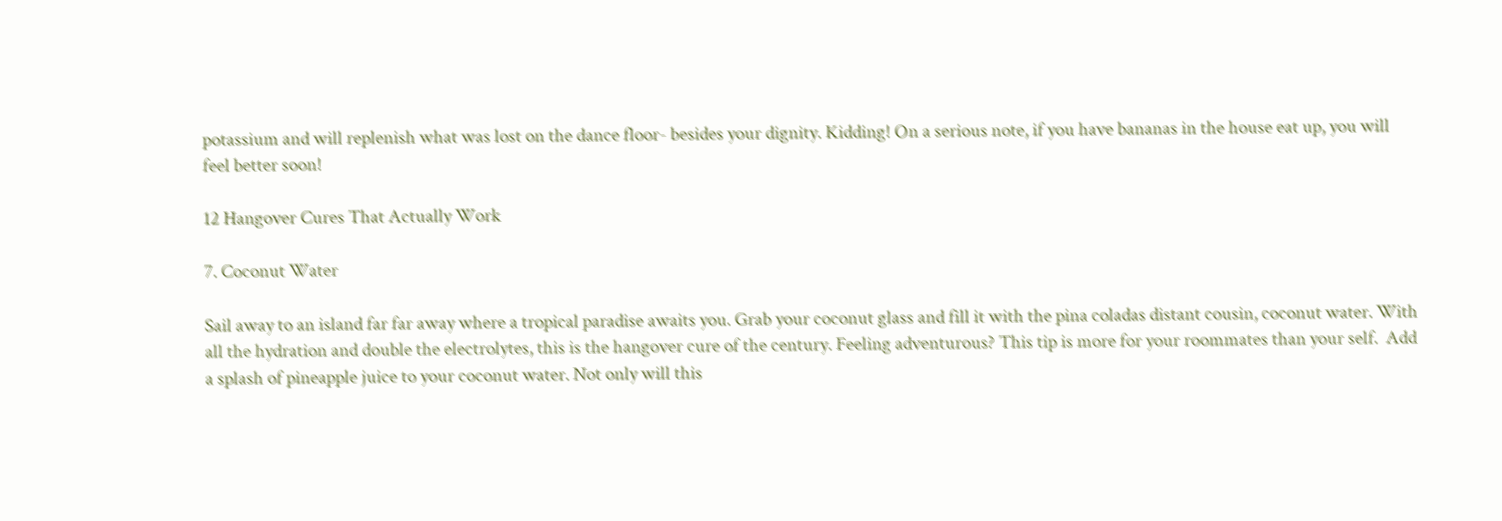potassium and will replenish what was lost on the dance floor- besides your dignity. Kidding! On a serious note, if you have bananas in the house eat up, you will feel better soon!

12 Hangover Cures That Actually Work

7. Coconut Water

Sail away to an island far far away where a tropical paradise awaits you. Grab your coconut glass and fill it with the pina coladas distant cousin, coconut water. With all the hydration and double the electrolytes, this is the hangover cure of the century. Feeling adventurous? This tip is more for your roommates than your self.  Add a splash of pineapple juice to your coconut water. Not only will this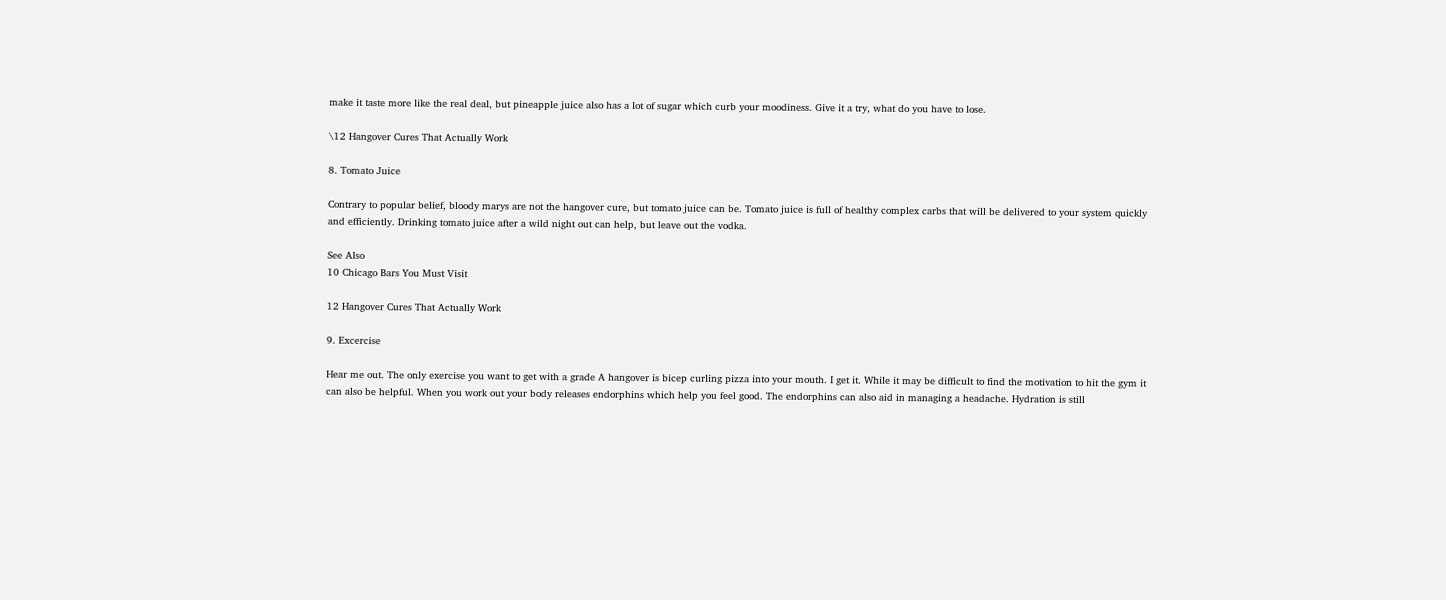make it taste more like the real deal, but pineapple juice also has a lot of sugar which curb your moodiness. Give it a try, what do you have to lose.

\12 Hangover Cures That Actually Work

8. Tomato Juice

Contrary to popular belief, bloody marys are not the hangover cure, but tomato juice can be. Tomato juice is full of healthy complex carbs that will be delivered to your system quickly and efficiently. Drinking tomato juice after a wild night out can help, but leave out the vodka.

See Also
10 Chicago Bars You Must Visit

12 Hangover Cures That Actually Work

9. Excercise

Hear me out. The only exercise you want to get with a grade A hangover is bicep curling pizza into your mouth. I get it. While it may be difficult to find the motivation to hit the gym it can also be helpful. When you work out your body releases endorphins which help you feel good. The endorphins can also aid in managing a headache. Hydration is still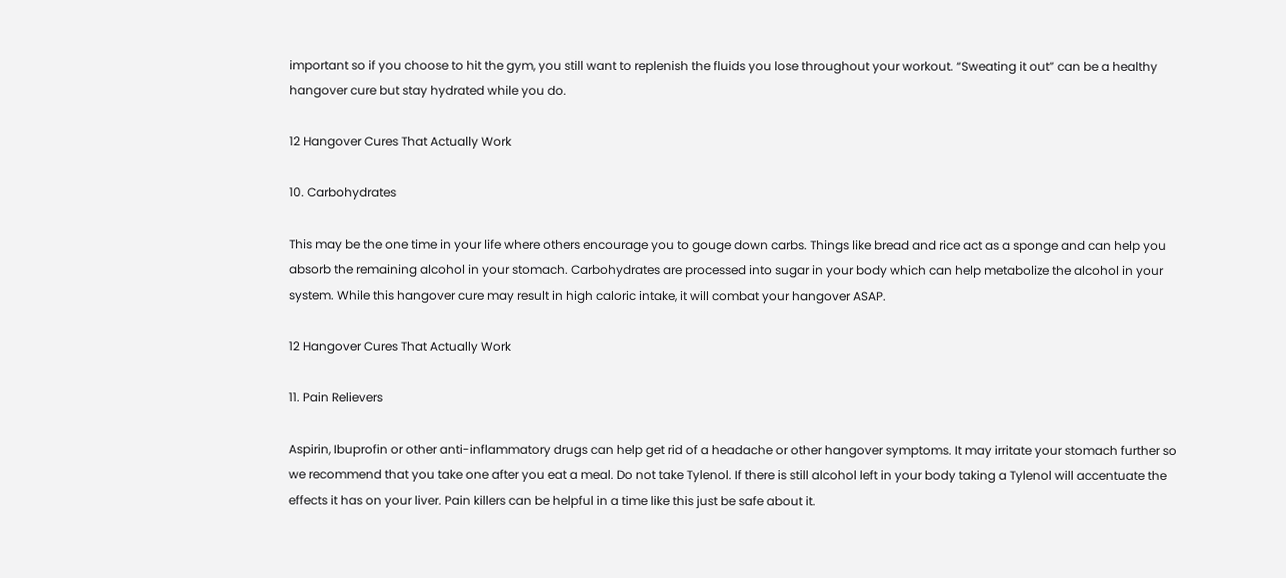important so if you choose to hit the gym, you still want to replenish the fluids you lose throughout your workout. “Sweating it out” can be a healthy hangover cure but stay hydrated while you do.

12 Hangover Cures That Actually Work

10. Carbohydrates

This may be the one time in your life where others encourage you to gouge down carbs. Things like bread and rice act as a sponge and can help you absorb the remaining alcohol in your stomach. Carbohydrates are processed into sugar in your body which can help metabolize the alcohol in your system. While this hangover cure may result in high caloric intake, it will combat your hangover ASAP.

12 Hangover Cures That Actually Work

11. Pain Relievers

Aspirin, Ibuprofin or other anti-inflammatory drugs can help get rid of a headache or other hangover symptoms. It may irritate your stomach further so we recommend that you take one after you eat a meal. Do not take Tylenol. If there is still alcohol left in your body taking a Tylenol will accentuate the effects it has on your liver. Pain killers can be helpful in a time like this just be safe about it.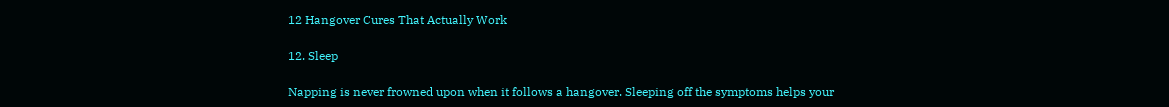12 Hangover Cures That Actually Work

12. Sleep

Napping is never frowned upon when it follows a hangover. Sleeping off the symptoms helps your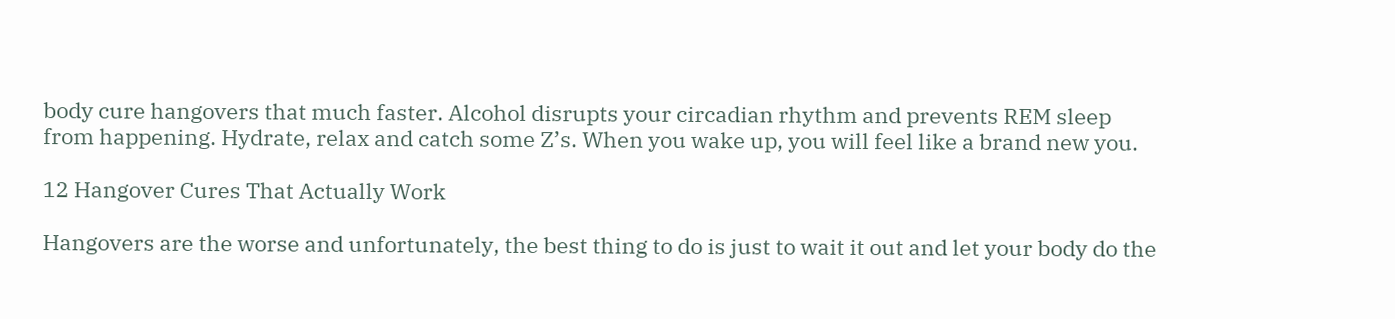body cure hangovers that much faster. Alcohol disrupts your circadian rhythm and prevents REM sleep from happening. Hydrate, relax and catch some Z’s. When you wake up, you will feel like a brand new you.

12 Hangover Cures That Actually Work

Hangovers are the worse and unfortunately, the best thing to do is just to wait it out and let your body do the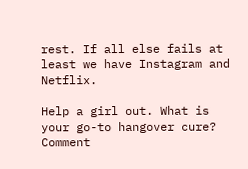rest. If all else fails at least we have Instagram and Netflix.

Help a girl out. What is your go-to hangover cure? Comment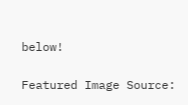below!

Featured Image Source: